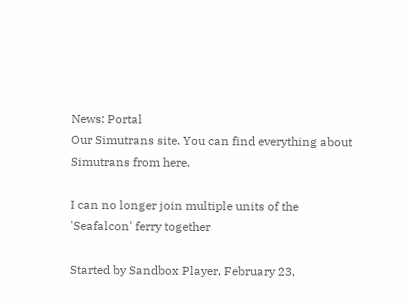News: Portal
Our Simutrans site. You can find everything about Simutrans from here.

I can no longer join multiple units of the 'Seafalcon' ferry together

Started by Sandbox Player, February 23,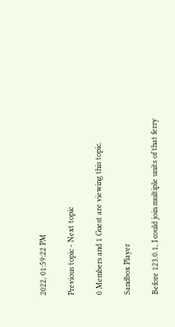2022, 01:59:22 PM

Previous topic - Next topic

0 Members and 1 Guest are viewing this topic.

Sandbox Player

Before 123.0.1, I could join multiple units of that ferry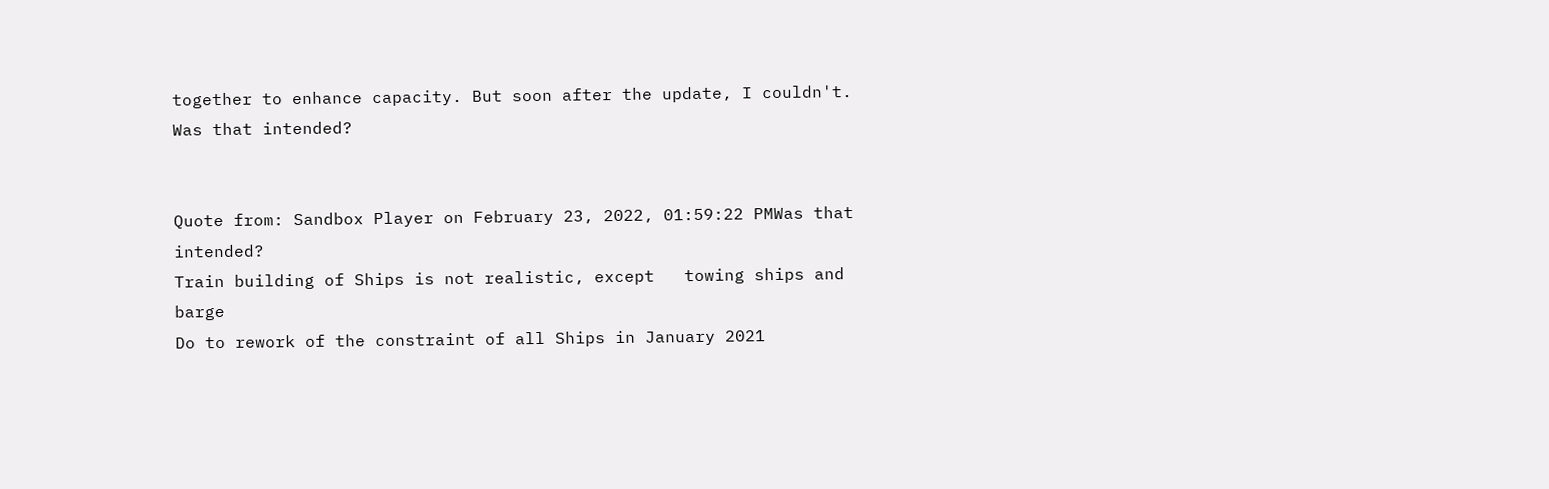together to enhance capacity. But soon after the update, I couldn't. Was that intended?


Quote from: Sandbox Player on February 23, 2022, 01:59:22 PMWas that intended?
Train building of Ships is not realistic, except   towing ships and barge
Do to rework of the constraint of all Ships in January 2021